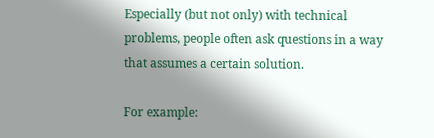Especially (but not only) with technical problems, people often ask questions in a way that assumes a certain solution.

For example: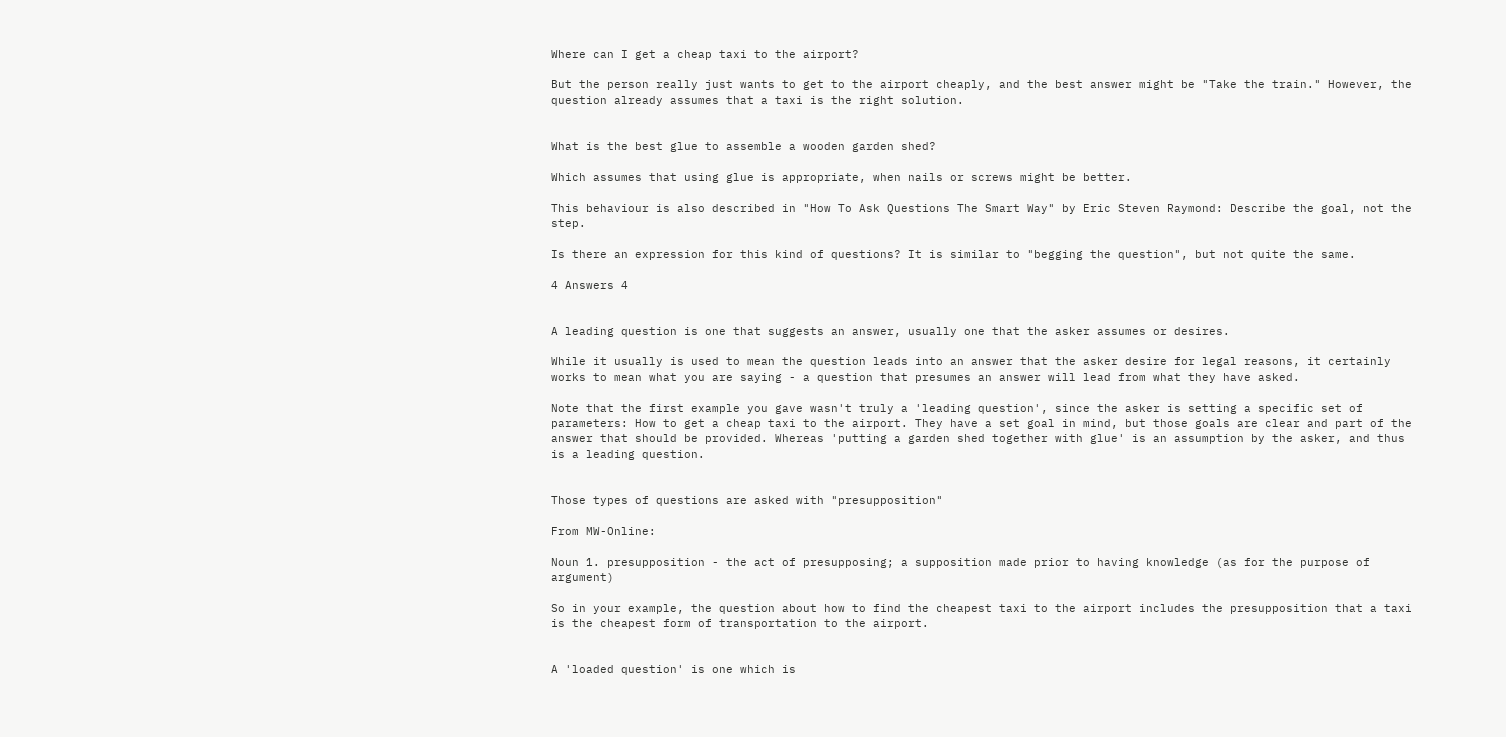Where can I get a cheap taxi to the airport?

But the person really just wants to get to the airport cheaply, and the best answer might be "Take the train." However, the question already assumes that a taxi is the right solution.


What is the best glue to assemble a wooden garden shed?

Which assumes that using glue is appropriate, when nails or screws might be better.

This behaviour is also described in "How To Ask Questions The Smart Way" by Eric Steven Raymond: Describe the goal, not the step.

Is there an expression for this kind of questions? It is similar to "begging the question", but not quite the same.

4 Answers 4


A leading question is one that suggests an answer, usually one that the asker assumes or desires.

While it usually is used to mean the question leads into an answer that the asker desire for legal reasons, it certainly works to mean what you are saying - a question that presumes an answer will lead from what they have asked.

Note that the first example you gave wasn't truly a 'leading question', since the asker is setting a specific set of parameters: How to get a cheap taxi to the airport. They have a set goal in mind, but those goals are clear and part of the answer that should be provided. Whereas 'putting a garden shed together with glue' is an assumption by the asker, and thus is a leading question.


Those types of questions are asked with "presupposition"

From MW-Online:

Noun 1. presupposition - the act of presupposing; a supposition made prior to having knowledge (as for the purpose of argument)

So in your example, the question about how to find the cheapest taxi to the airport includes the presupposition that a taxi is the cheapest form of transportation to the airport.


A 'loaded question' is one which is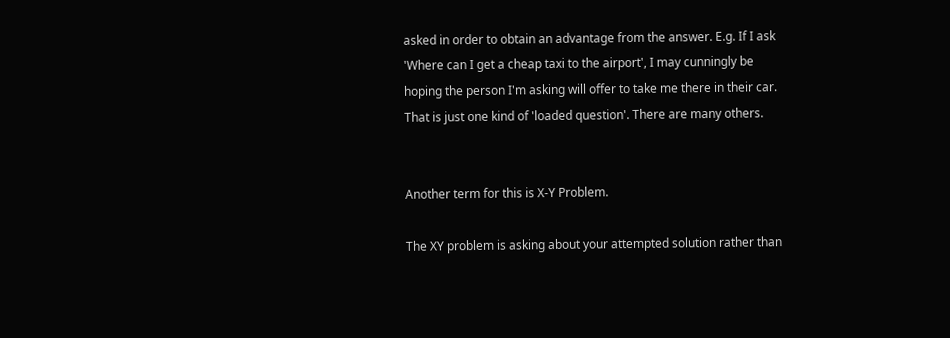asked in order to obtain an advantage from the answer. E.g. If I ask 'Where can I get a cheap taxi to the airport', I may cunningly be hoping the person I'm asking will offer to take me there in their car. That is just one kind of 'loaded question'. There are many others.


Another term for this is X-Y Problem.

The XY problem is asking about your attempted solution rather than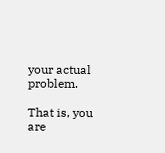your actual problem.

That is, you are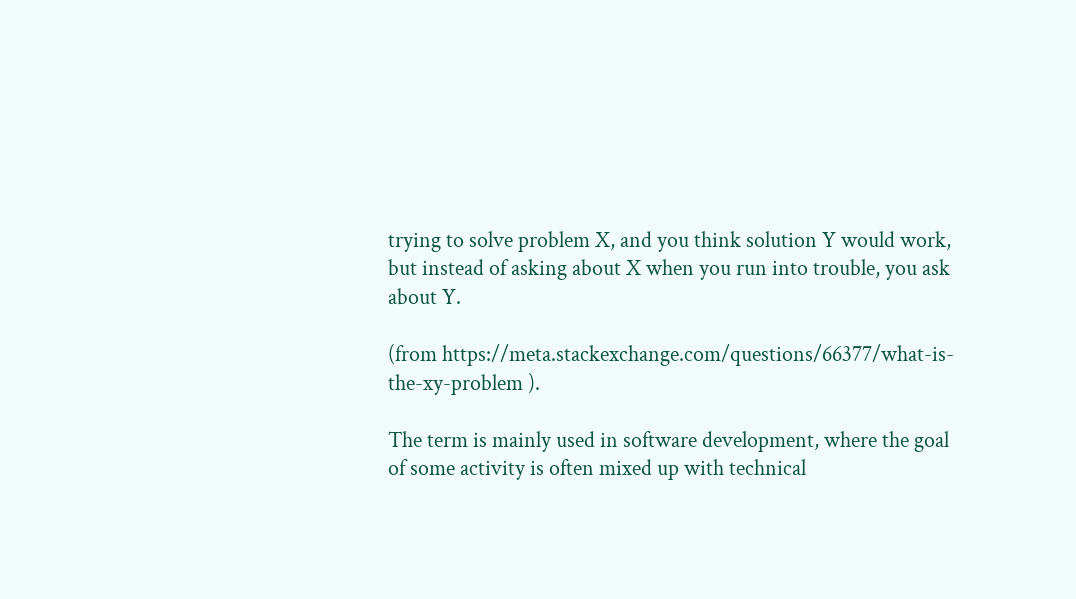trying to solve problem X, and you think solution Y would work, but instead of asking about X when you run into trouble, you ask about Y.

(from https://meta.stackexchange.com/questions/66377/what-is-the-xy-problem ).

The term is mainly used in software development, where the goal of some activity is often mixed up with technical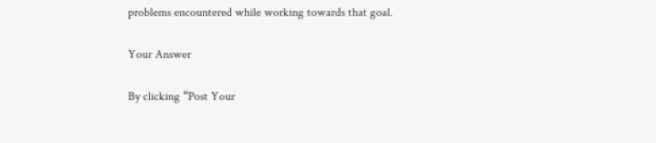problems encountered while working towards that goal.

Your Answer

By clicking “Post Your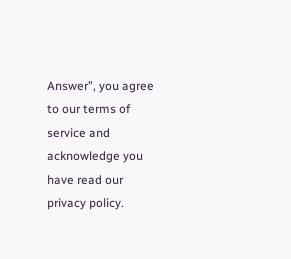Answer”, you agree to our terms of service and acknowledge you have read our privacy policy.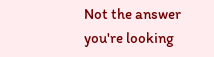Not the answer you're looking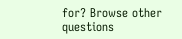for? Browse other questions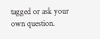tagged or ask your own question.